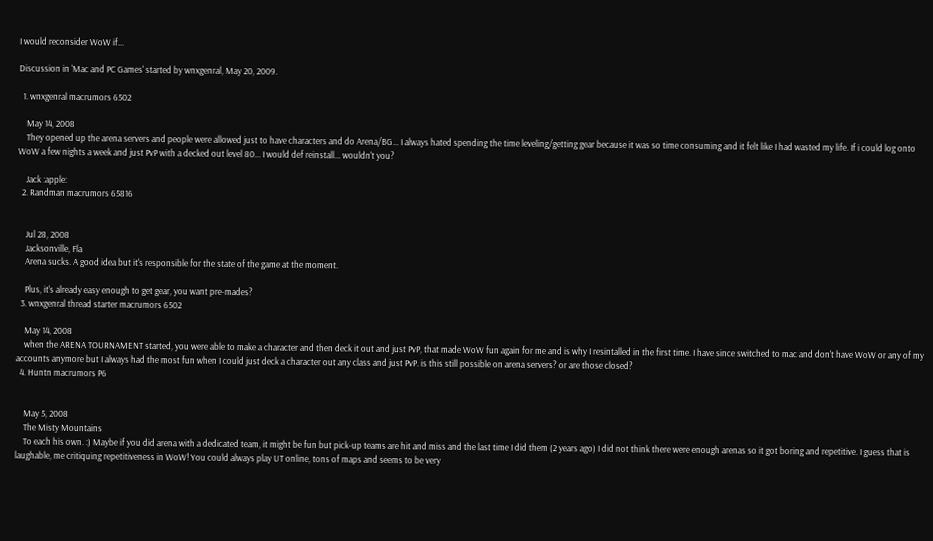I would reconsider WoW if...

Discussion in 'Mac and PC Games' started by wnxgenral, May 20, 2009.

  1. wnxgenral macrumors 6502

    May 14, 2008
    They opened up the arena servers and people were allowed just to have characters and do Arena/BG... I always hated spending the time leveling/getting gear because it was so time consuming and it felt like I had wasted my life. If i could log onto WoW a few nights a week and just PvP with a decked out level 80... I would def reinstall... wouldn't you?

    Jack :apple:
  2. Randman macrumors 65816


    Jul 28, 2008
    Jacksonville, Fla
    Arena sucks. A good idea but it's responsible for the state of the game at the moment.

    Plus, it's already easy enough to get gear, you want pre-mades?
  3. wnxgenral thread starter macrumors 6502

    May 14, 2008
    when the ARENA TOURNAMENT started, you were able to make a character and then deck it out and just PvP, that made WoW fun again for me and is why I resintalled in the first time. I have since switched to mac and don't have WoW or any of my accounts anymore but I always had the most fun when I could just deck a character out any class and just PvP. is this still possible on arena servers? or are those closed?
  4. Huntn macrumors P6


    May 5, 2008
    The Misty Mountains
    To each his own. :) Maybe if you did arena with a dedicated team, it might be fun but pick-up teams are hit and miss and the last time I did them (2 years ago) I did not think there were enough arenas so it got boring and repetitive. I guess that is laughable, me critiquing repetitiveness in WoW! You could always play UT online, tons of maps and seems to be very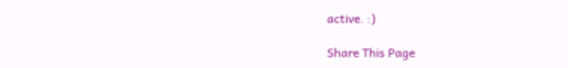active. :)

Share This Page